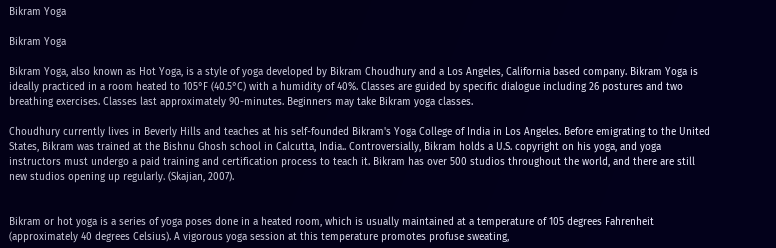Bikram Yoga

Bikram Yoga

Bikram Yoga, also known as Hot Yoga, is a style of yoga developed by Bikram Choudhury and a Los Angeles, California based company. Bikram Yoga is ideally practiced in a room heated to 105°F (40.5°C) with a humidity of 40%. Classes are guided by specific dialogue including 26 postures and two breathing exercises. Classes last approximately 90-minutes. Beginners may take Bikram yoga classes.

Choudhury currently lives in Beverly Hills and teaches at his self-founded Bikram's Yoga College of India in Los Angeles. Before emigrating to the United States, Bikram was trained at the Bishnu Ghosh school in Calcutta, India.. Controversially, Bikram holds a U.S. copyright on his yoga, and yoga instructors must undergo a paid training and certification process to teach it. Bikram has over 500 studios throughout the world, and there are still new studios opening up regularly. (Skajian, 2007).


Bikram or hot yoga is a series of yoga poses done in a heated room, which is usually maintained at a temperature of 105 degrees Fahrenheit (approximately 40 degrees Celsius). A vigorous yoga session at this temperature promotes profuse sweating,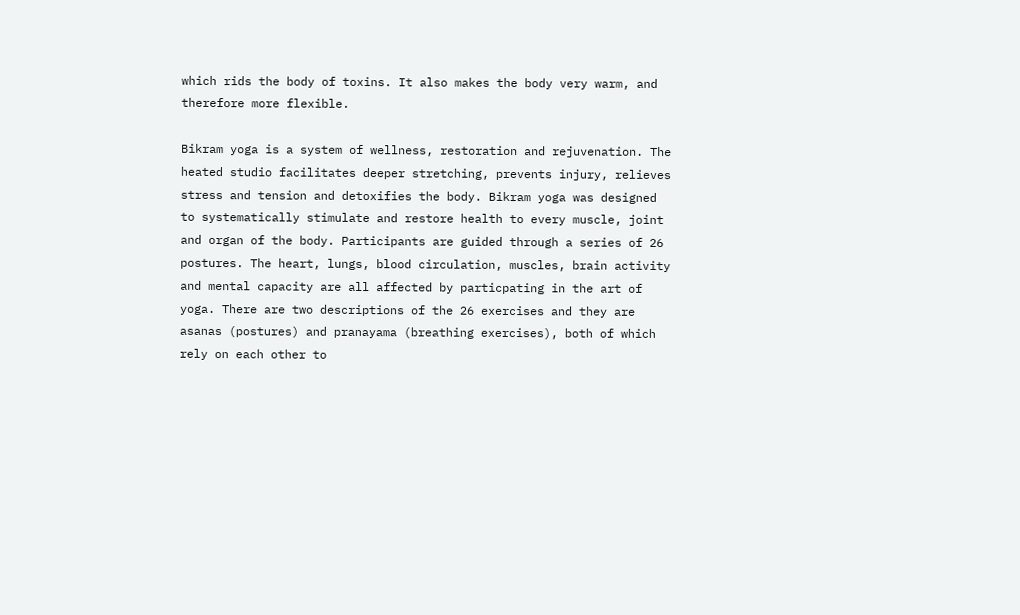which rids the body of toxins. It also makes the body very warm, and therefore more flexible.

Bikram yoga is a system of wellness, restoration and rejuvenation. The heated studio facilitates deeper stretching, prevents injury, relieves stress and tension and detoxifies the body. Bikram yoga was designed to systematically stimulate and restore health to every muscle, joint and organ of the body. Participants are guided through a series of 26 postures. The heart, lungs, blood circulation, muscles, brain activity and mental capacity are all affected by particpating in the art of yoga. There are two descriptions of the 26 exercises and they are asanas (postures) and pranayama (breathing exercises), both of which rely on each other to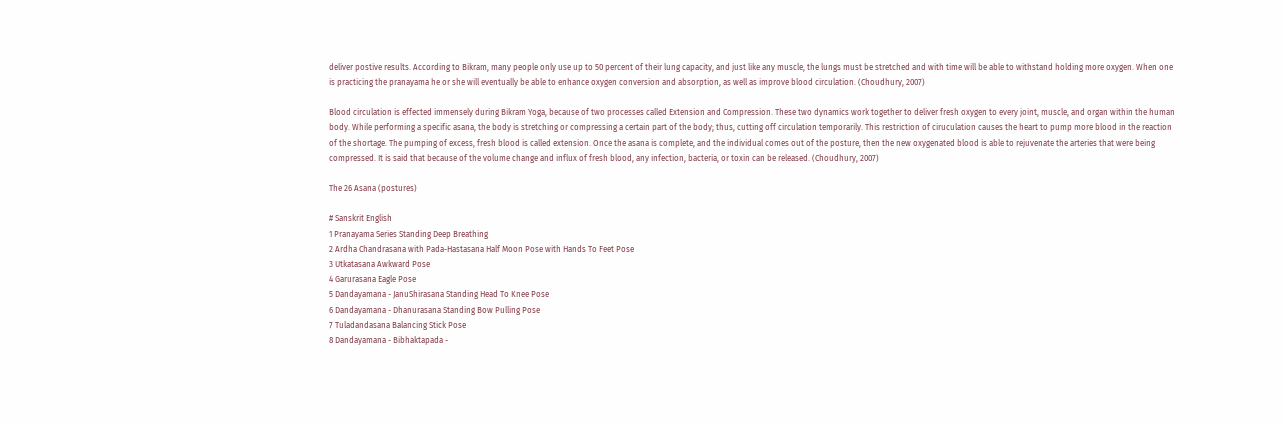deliver postive results. According to Bikram, many people only use up to 50 percent of their lung capacity, and just like any muscle, the lungs must be stretched and with time will be able to withstand holding more oxygen. When one is practicing the pranayama he or she will eventually be able to enhance oxygen conversion and absorption, as well as improve blood circulation. (Choudhury, 2007)

Blood circulation is effected immensely during Bikram Yoga, because of two processes called Extension and Compression. These two dynamics work together to deliver fresh oxygen to every joint, muscle, and organ within the human body. While performing a specific asana, the body is stretching or compressing a certain part of the body; thus, cutting off circulation temporarily. This restriction of ciruculation causes the heart to pump more blood in the reaction of the shortage. The pumping of excess, fresh blood is called extension. Once the asana is complete, and the individual comes out of the posture, then the new oxygenated blood is able to rejuvenate the arteries that were being compressed. It is said that because of the volume change and influx of fresh blood, any infection, bacteria, or toxin can be released. (Choudhury, 2007)

The 26 Asana (postures)

# Sanskrit English
1 Pranayama Series Standing Deep Breathing
2 Ardha Chandrasana with Pada-Hastasana Half Moon Pose with Hands To Feet Pose
3 Utkatasana Awkward Pose
4 Garurasana Eagle Pose
5 Dandayamana - JanuShirasana Standing Head To Knee Pose
6 Dandayamana - Dhanurasana Standing Bow Pulling Pose
7 Tuladandasana Balancing Stick Pose
8 Dandayamana - Bibhaktapada -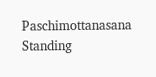Paschimottanasana Standing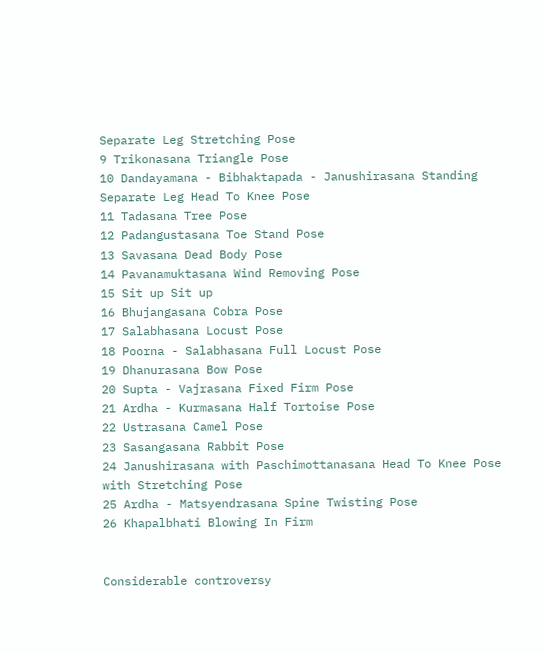Separate Leg Stretching Pose
9 Trikonasana Triangle Pose
10 Dandayamana - Bibhaktapada - Janushirasana Standing Separate Leg Head To Knee Pose
11 Tadasana Tree Pose
12 Padangustasana Toe Stand Pose
13 Savasana Dead Body Pose
14 Pavanamuktasana Wind Removing Pose
15 Sit up Sit up
16 Bhujangasana Cobra Pose
17 Salabhasana Locust Pose
18 Poorna - Salabhasana Full Locust Pose
19 Dhanurasana Bow Pose
20 Supta - Vajrasana Fixed Firm Pose
21 Ardha - Kurmasana Half Tortoise Pose
22 Ustrasana Camel Pose
23 Sasangasana Rabbit Pose
24 Janushirasana with Paschimottanasana Head To Knee Pose with Stretching Pose
25 Ardha - Matsyendrasana Spine Twisting Pose
26 Khapalbhati Blowing In Firm


Considerable controversy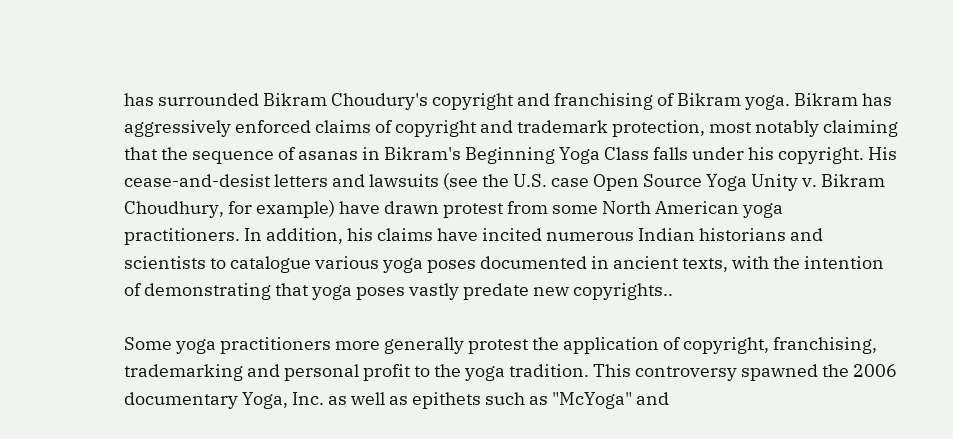has surrounded Bikram Choudury's copyright and franchising of Bikram yoga. Bikram has aggressively enforced claims of copyright and trademark protection, most notably claiming that the sequence of asanas in Bikram's Beginning Yoga Class falls under his copyright. His cease-and-desist letters and lawsuits (see the U.S. case Open Source Yoga Unity v. Bikram Choudhury, for example) have drawn protest from some North American yoga practitioners. In addition, his claims have incited numerous Indian historians and scientists to catalogue various yoga poses documented in ancient texts, with the intention of demonstrating that yoga poses vastly predate new copyrights..

Some yoga practitioners more generally protest the application of copyright, franchising, trademarking and personal profit to the yoga tradition. This controversy spawned the 2006 documentary Yoga, Inc. as well as epithets such as "McYoga" and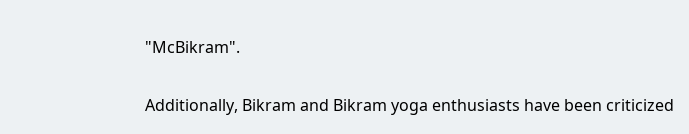"McBikram".

Additionally, Bikram and Bikram yoga enthusiasts have been criticized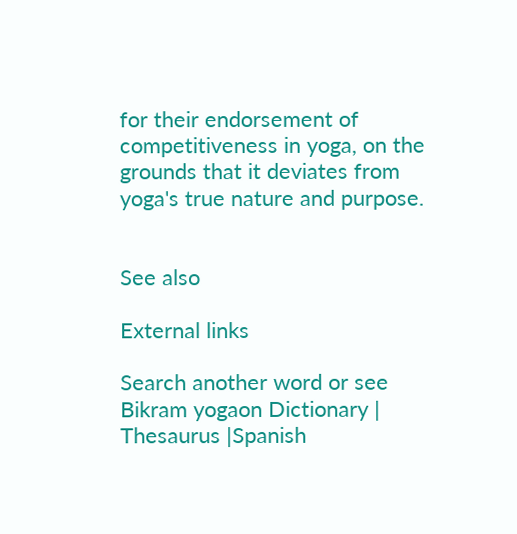for their endorsement of competitiveness in yoga, on the grounds that it deviates from yoga's true nature and purpose.


See also

External links

Search another word or see Bikram yogaon Dictionary | Thesaurus |Spanish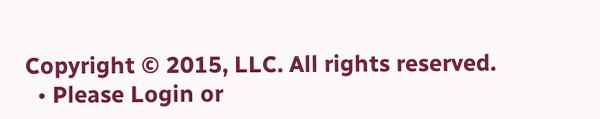Copyright © 2015, LLC. All rights reserved.
  • Please Login or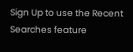Sign Up to use the Recent Searches feature